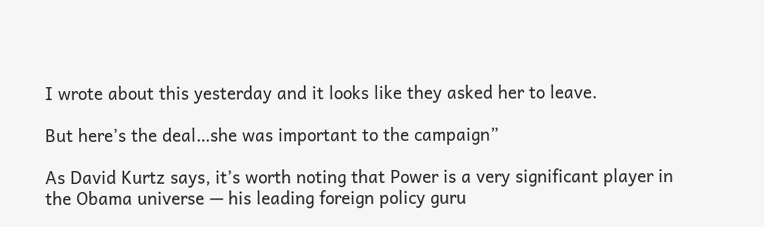I wrote about this yesterday and it looks like they asked her to leave.

But here’s the deal…she was important to the campaign”

As David Kurtz says, it’s worth noting that Power is a very significant player in the Obama universe — his leading foreign policy guru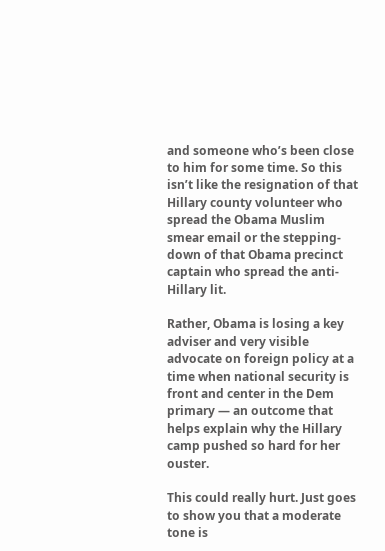and someone who’s been close to him for some time. So this isn’t like the resignation of that Hillary county volunteer who spread the Obama Muslim smear email or the stepping-down of that Obama precinct captain who spread the anti-Hillary lit.

Rather, Obama is losing a key adviser and very visible advocate on foreign policy at a time when national security is front and center in the Dem primary — an outcome that helps explain why the Hillary camp pushed so hard for her ouster.

This could really hurt. Just goes to show you that a moderate tone is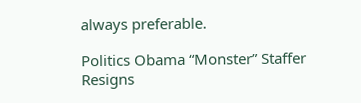always preferable.

Politics Obama “Monster” Staffer Resigns